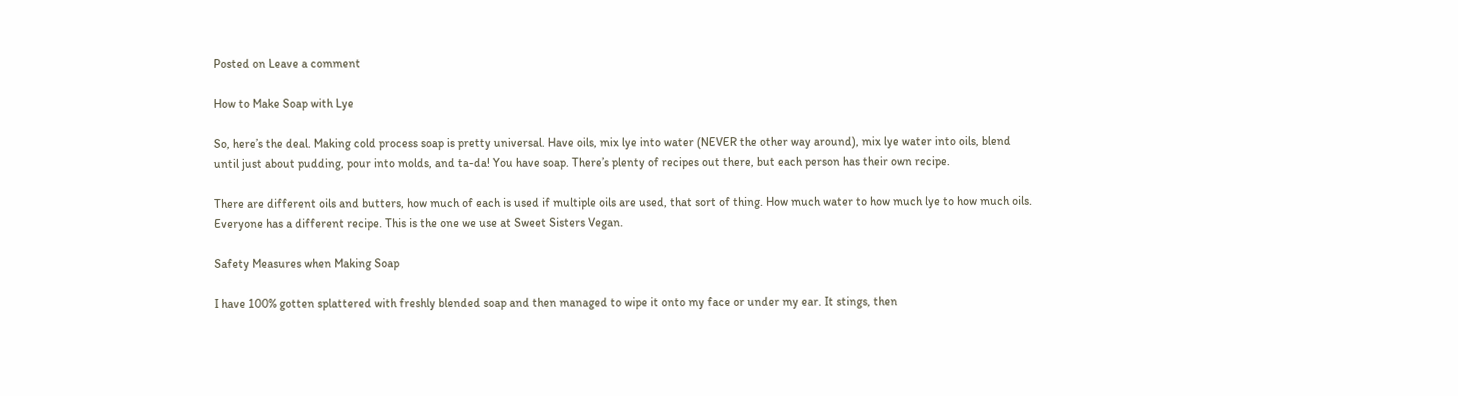Posted on Leave a comment

How to Make Soap with Lye

So, here’s the deal. Making cold process soap is pretty universal. Have oils, mix lye into water (NEVER the other way around), mix lye water into oils, blend until just about pudding, pour into molds, and ta-da! You have soap. There’s plenty of recipes out there, but each person has their own recipe.

There are different oils and butters, how much of each is used if multiple oils are used, that sort of thing. How much water to how much lye to how much oils. Everyone has a different recipe. This is the one we use at Sweet Sisters Vegan.

Safety Measures when Making Soap

I have 100% gotten splattered with freshly blended soap and then managed to wipe it onto my face or under my ear. It stings, then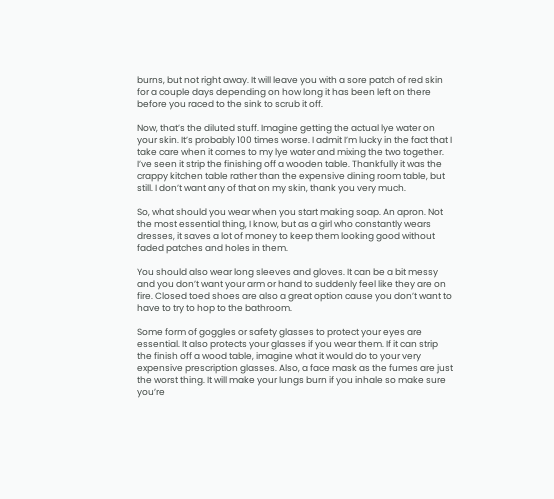burns, but not right away. It will leave you with a sore patch of red skin for a couple days depending on how long it has been left on there before you raced to the sink to scrub it off.

Now, that’s the diluted stuff. Imagine getting the actual lye water on your skin. It’s probably 100 times worse. I admit I’m lucky in the fact that I take care when it comes to my lye water and mixing the two together. I’ve seen it strip the finishing off a wooden table. Thankfully it was the crappy kitchen table rather than the expensive dining room table, but still. I don’t want any of that on my skin, thank you very much.

So, what should you wear when you start making soap. An apron. Not the most essential thing, I know, but as a girl who constantly wears dresses, it saves a lot of money to keep them looking good without faded patches and holes in them.

You should also wear long sleeves and gloves. It can be a bit messy and you don’t want your arm or hand to suddenly feel like they are on fire. Closed toed shoes are also a great option cause you don’t want to have to try to hop to the bathroom.

Some form of goggles or safety glasses to protect your eyes are essential. It also protects your glasses if you wear them. If it can strip the finish off a wood table, imagine what it would do to your very expensive prescription glasses. Also, a face mask as the fumes are just the worst thing. It will make your lungs burn if you inhale so make sure you’re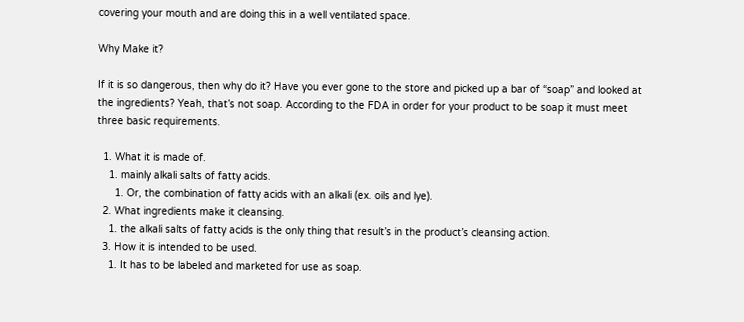covering your mouth and are doing this in a well ventilated space.

Why Make it?

If it is so dangerous, then why do it? Have you ever gone to the store and picked up a bar of “soap” and looked at the ingredients? Yeah, that’s not soap. According to the FDA in order for your product to be soap it must meet three basic requirements.

  1. What it is made of.
    1. mainly alkali salts of fatty acids.
      1. Or, the combination of fatty acids with an alkali (ex. oils and lye).
  2. What ingredients make it cleansing.
    1. the alkali salts of fatty acids is the only thing that result’s in the product’s cleansing action.
  3. How it is intended to be used.
    1. It has to be labeled and marketed for use as soap.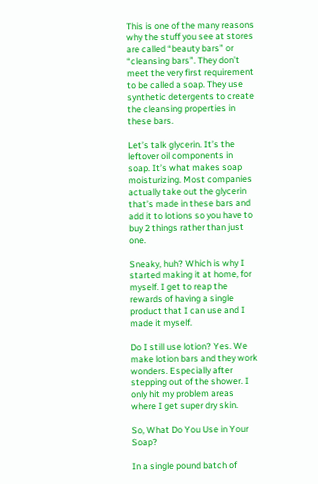This is one of the many reasons why the stuff you see at stores are called “beauty bars” or “cleansing bars”. They don’t meet the very first requirement to be called a soap. They use synthetic detergents to create the cleansing properties in these bars.

Let’s talk glycerin. It’s the leftover oil components in soap. It’s what makes soap moisturizing. Most companies actually take out the glycerin that’s made in these bars and add it to lotions so you have to buy 2 things rather than just one.

Sneaky, huh? Which is why I started making it at home, for myself. I get to reap the rewards of having a single product that I can use and I made it myself.

Do I still use lotion? Yes. We make lotion bars and they work wonders. Especially after stepping out of the shower. I only hit my problem areas where I get super dry skin.

So, What Do You Use in Your Soap?

In a single pound batch of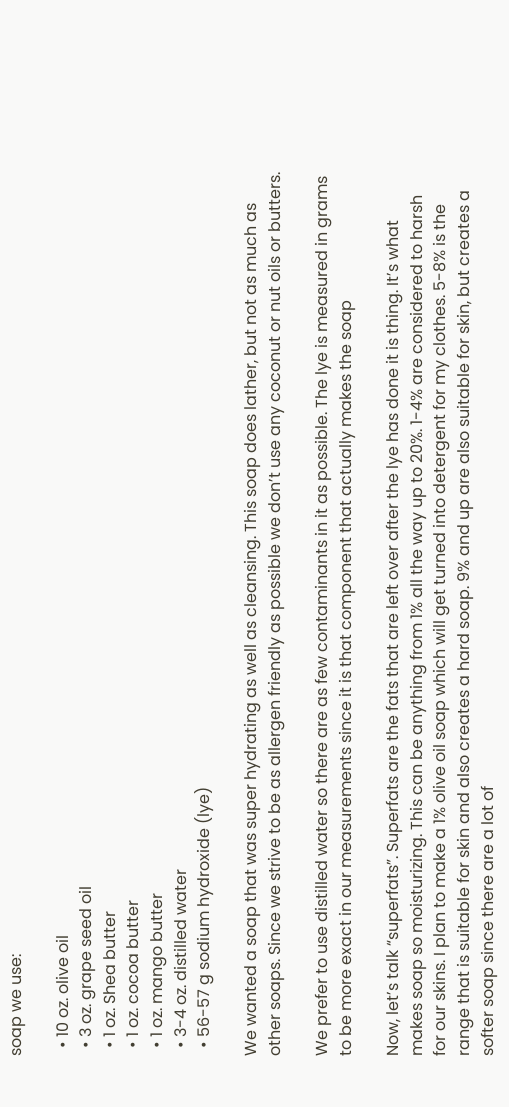soap we use:

  • 10 oz. olive oil
  • 3 oz. grape seed oil
  • 1 oz. Shea butter
  • 1 oz. cocoa butter
  • 1 oz. mango butter
  • 3-4 oz. distilled water
  • 56-57 g sodium hydroxide (lye)

We wanted a soap that was super hydrating as well as cleansing. This soap does lather, but not as much as other soaps. Since we strive to be as allergen friendly as possible we don’t use any coconut or nut oils or butters.

We prefer to use distilled water so there are as few contaminants in it as possible. The lye is measured in grams to be more exact in our measurements since it is that component that actually makes the soap

Now, let’s talk “superfats”. Superfats are the fats that are left over after the lye has done it is thing. It’s what makes soap so moisturizing. This can be anything from 1% all the way up to 20%. 1-4% are considered to harsh for our skins. I plan to make a 1% olive oil soap which will get turned into detergent for my clothes. 5-8% is the range that is suitable for skin and also creates a hard soap. 9% and up are also suitable for skin, but creates a softer soap since there are a lot of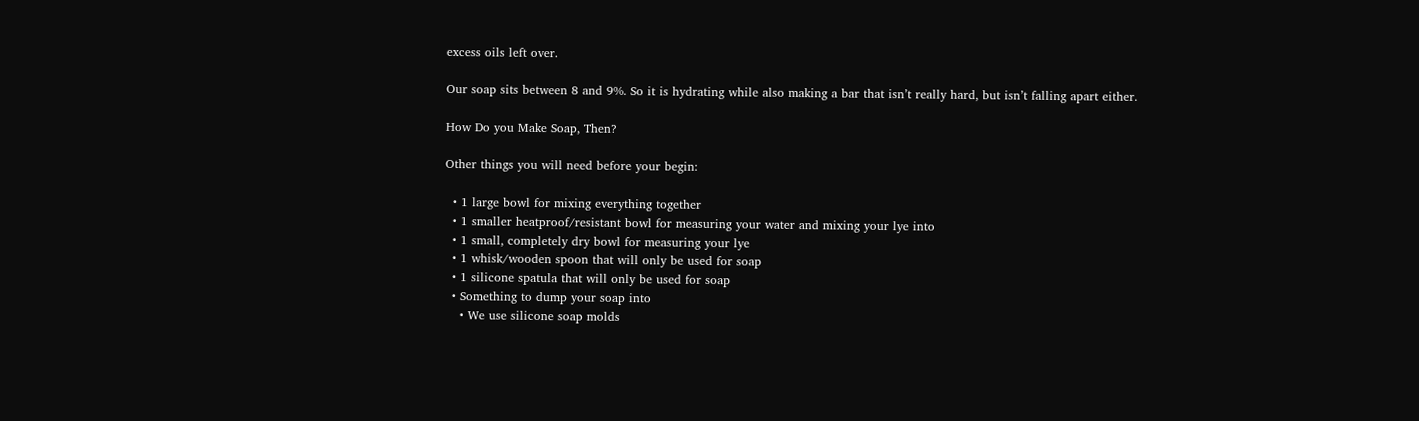excess oils left over.

Our soap sits between 8 and 9%. So it is hydrating while also making a bar that isn’t really hard, but isn’t falling apart either.

How Do you Make Soap, Then?

Other things you will need before your begin:

  • 1 large bowl for mixing everything together
  • 1 smaller heatproof/resistant bowl for measuring your water and mixing your lye into
  • 1 small, completely dry bowl for measuring your lye
  • 1 whisk/wooden spoon that will only be used for soap
  • 1 silicone spatula that will only be used for soap
  • Something to dump your soap into
    • We use silicone soap molds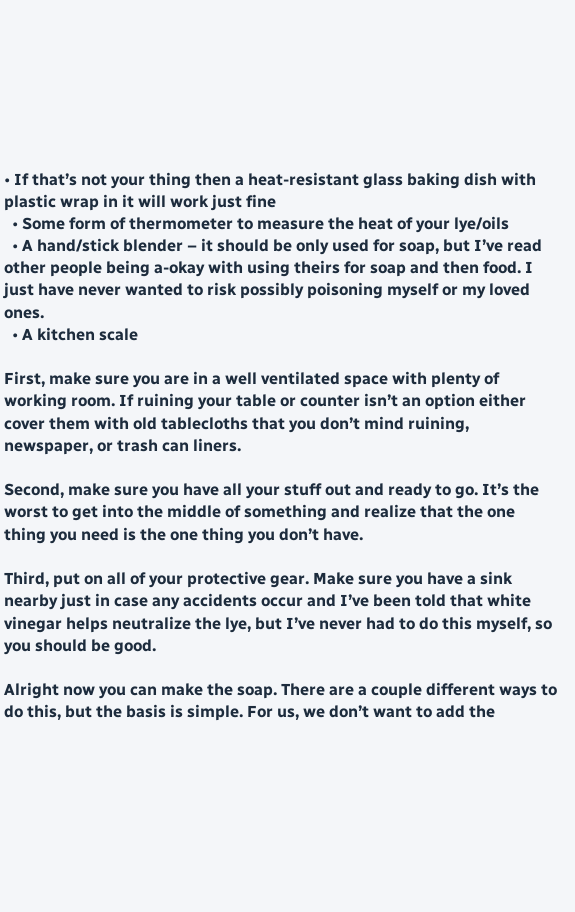• If that’s not your thing then a heat-resistant glass baking dish with plastic wrap in it will work just fine
  • Some form of thermometer to measure the heat of your lye/oils
  • A hand/stick blender – it should be only used for soap, but I’ve read other people being a-okay with using theirs for soap and then food. I just have never wanted to risk possibly poisoning myself or my loved ones.
  • A kitchen scale

First, make sure you are in a well ventilated space with plenty of working room. If ruining your table or counter isn’t an option either cover them with old tablecloths that you don’t mind ruining, newspaper, or trash can liners.

Second, make sure you have all your stuff out and ready to go. It’s the worst to get into the middle of something and realize that the one thing you need is the one thing you don’t have.

Third, put on all of your protective gear. Make sure you have a sink nearby just in case any accidents occur and I’ve been told that white vinegar helps neutralize the lye, but I’ve never had to do this myself, so you should be good.

Alright now you can make the soap. There are a couple different ways to do this, but the basis is simple. For us, we don’t want to add the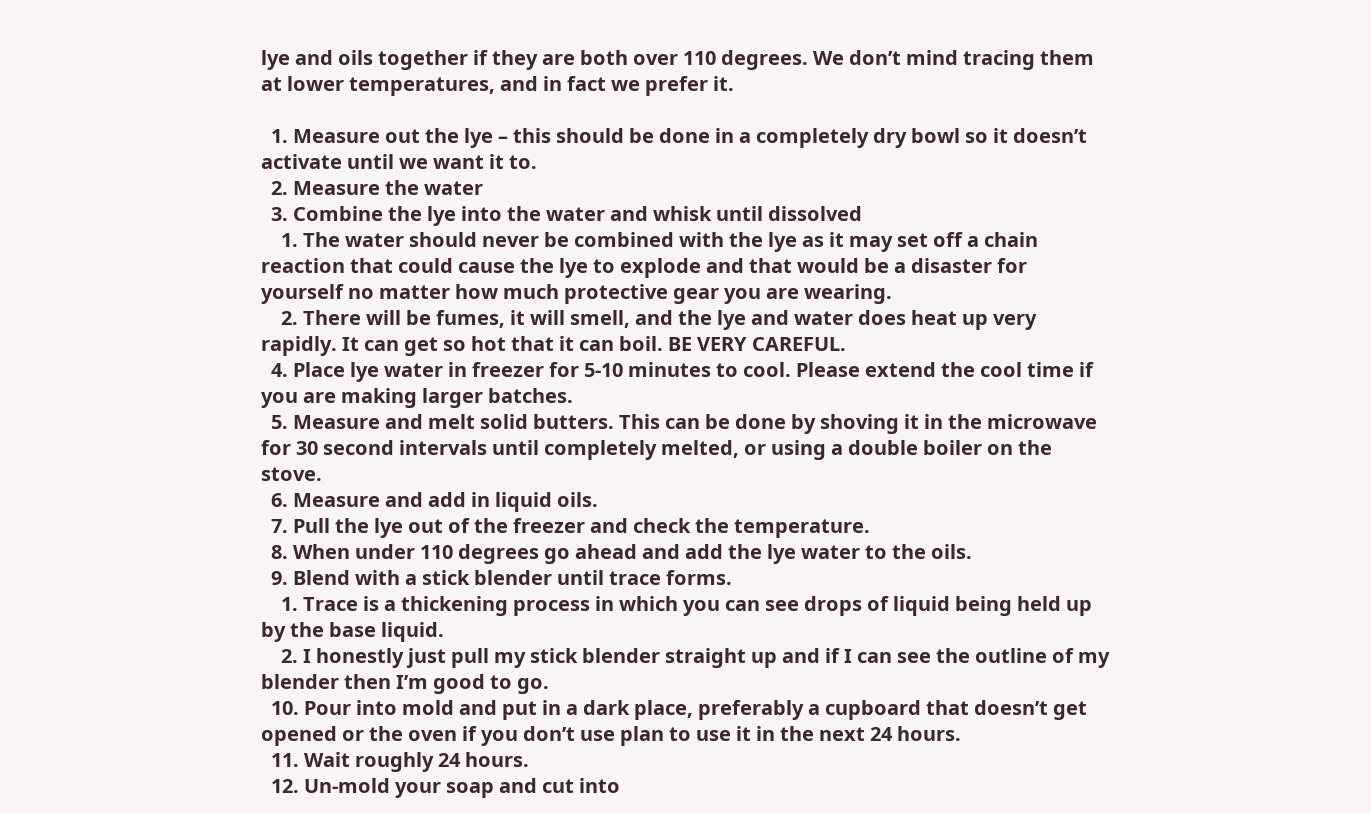lye and oils together if they are both over 110 degrees. We don’t mind tracing them at lower temperatures, and in fact we prefer it.

  1. Measure out the lye – this should be done in a completely dry bowl so it doesn’t activate until we want it to.
  2. Measure the water
  3. Combine the lye into the water and whisk until dissolved
    1. The water should never be combined with the lye as it may set off a chain reaction that could cause the lye to explode and that would be a disaster for yourself no matter how much protective gear you are wearing.
    2. There will be fumes, it will smell, and the lye and water does heat up very rapidly. It can get so hot that it can boil. BE VERY CAREFUL.
  4. Place lye water in freezer for 5-10 minutes to cool. Please extend the cool time if you are making larger batches.
  5. Measure and melt solid butters. This can be done by shoving it in the microwave for 30 second intervals until completely melted, or using a double boiler on the stove.
  6. Measure and add in liquid oils.
  7. Pull the lye out of the freezer and check the temperature.
  8. When under 110 degrees go ahead and add the lye water to the oils.
  9. Blend with a stick blender until trace forms.
    1. Trace is a thickening process in which you can see drops of liquid being held up by the base liquid.
    2. I honestly just pull my stick blender straight up and if I can see the outline of my blender then I’m good to go.
  10. Pour into mold and put in a dark place, preferably a cupboard that doesn’t get opened or the oven if you don’t use plan to use it in the next 24 hours.
  11. Wait roughly 24 hours.
  12. Un-mold your soap and cut into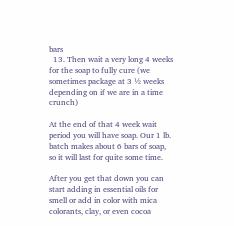bars
  13. Then wait a very long 4 weeks for the soap to fully cure (we sometimes package at 3 ½ weeks depending on if we are in a time crunch)

At the end of that 4 week wait period you will have soap. Our 1 lb. batch makes about 6 bars of soap, so it will last for quite some time.

After you get that down you can start adding in essential oils for smell or add in color with mica colorants, clay, or even cocoa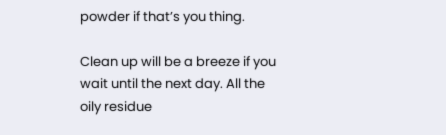powder if that’s you thing.

Clean up will be a breeze if you wait until the next day. All the oily residue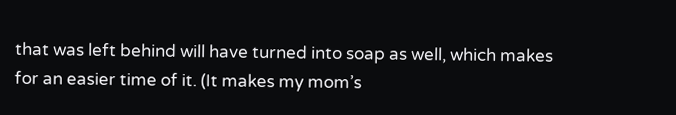that was left behind will have turned into soap as well, which makes for an easier time of it. (It makes my mom’s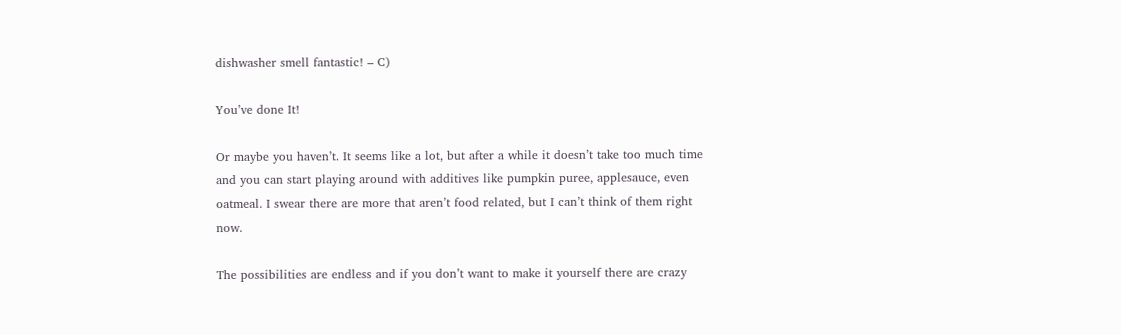dishwasher smell fantastic! – C)

You’ve done It!

Or maybe you haven’t. It seems like a lot, but after a while it doesn’t take too much time and you can start playing around with additives like pumpkin puree, applesauce, even oatmeal. I swear there are more that aren’t food related, but I can’t think of them right now.

The possibilities are endless and if you don’t want to make it yourself there are crazy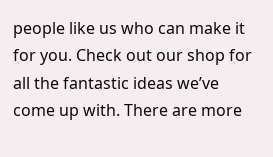people like us who can make it for you. Check out our shop for all the fantastic ideas we’ve come up with. There are more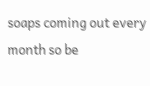soaps coming out every month so be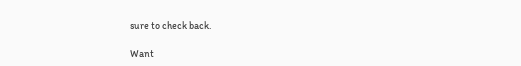sure to check back.

Want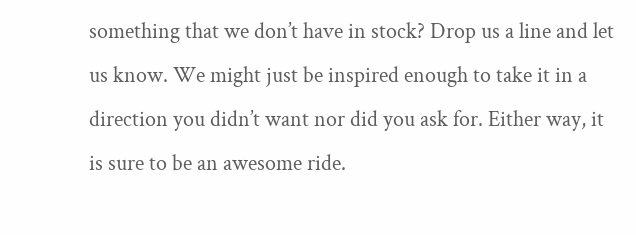something that we don’t have in stock? Drop us a line and let us know. We might just be inspired enough to take it in a direction you didn’t want nor did you ask for. Either way, it is sure to be an awesome ride.